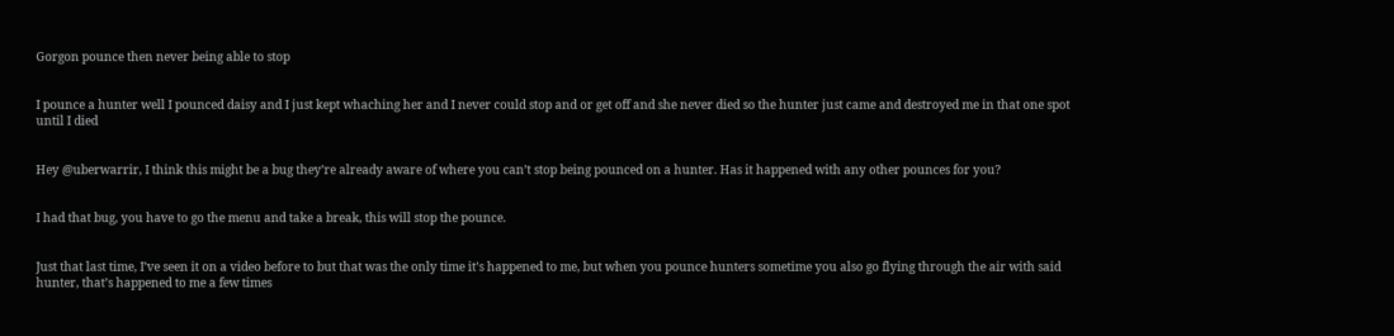Gorgon pounce then never being able to stop


I pounce a hunter well I pounced daisy and I just kept whaching her and I never could stop and or get off and she never died so the hunter just came and destroyed me in that one spot until I died


Hey @uberwarrir, I think this might be a bug they’re already aware of where you can’t stop being pounced on a hunter. Has it happened with any other pounces for you?


I had that bug, you have to go the menu and take a break, this will stop the pounce.


Just that last time, I’ve seen it on a video before to but that was the only time it’s happened to me, but when you pounce hunters sometime you also go flying through the air with said hunter, that’s happened to me a few times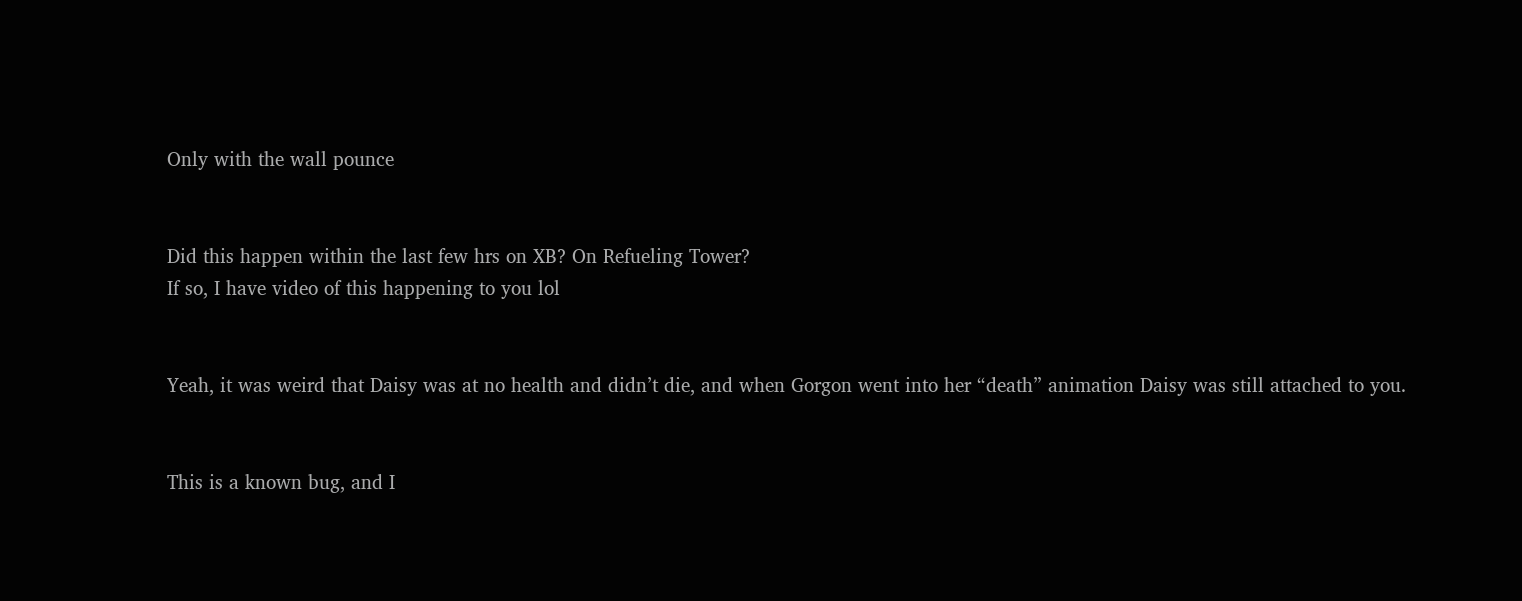Only with the wall pounce


Did this happen within the last few hrs on XB? On Refueling Tower?
If so, I have video of this happening to you lol


Yeah, it was weird that Daisy was at no health and didn’t die, and when Gorgon went into her “death” animation Daisy was still attached to you.


This is a known bug, and I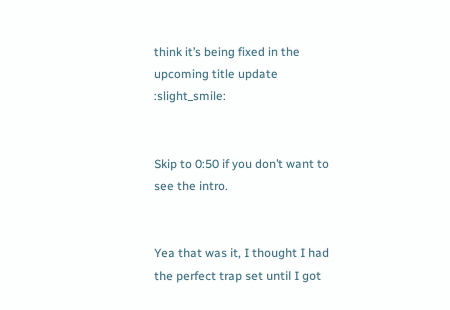think it’s being fixed in the upcoming title update :slight_smile:


Skip to 0:50 if you don’t want to see the intro.


Yea that was it, I thought I had the perfect trap set until I got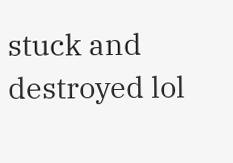stuck and destroyed lol